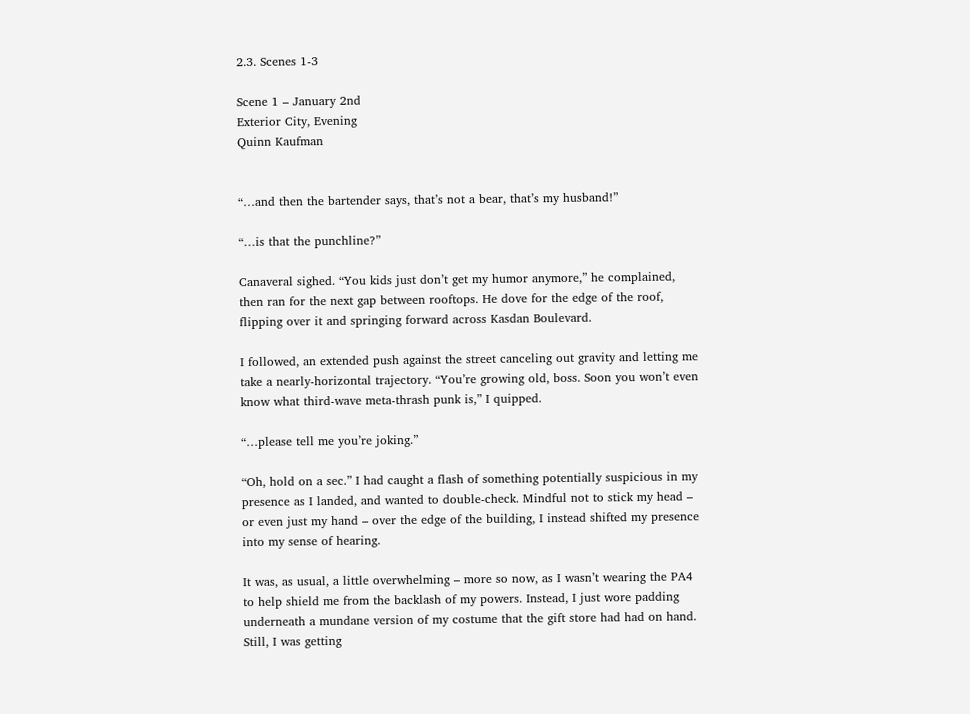2.3. Scenes 1-3

Scene 1 – January 2nd
Exterior City, Evening
Quinn Kaufman


“…and then the bartender says, that’s not a bear, that’s my husband!”

“…is that the punchline?”

Canaveral sighed. “You kids just don’t get my humor anymore,” he complained, then ran for the next gap between rooftops. He dove for the edge of the roof, flipping over it and springing forward across Kasdan Boulevard.

I followed, an extended push against the street canceling out gravity and letting me take a nearly-horizontal trajectory. “You’re growing old, boss. Soon you won’t even know what third-wave meta-thrash punk is,” I quipped.

“…please tell me you’re joking.”

“Oh, hold on a sec.” I had caught a flash of something potentially suspicious in my presence as I landed, and wanted to double-check. Mindful not to stick my head – or even just my hand – over the edge of the building, I instead shifted my presence into my sense of hearing.

It was, as usual, a little overwhelming – more so now, as I wasn’t wearing the PA4 to help shield me from the backlash of my powers. Instead, I just wore padding underneath a mundane version of my costume that the gift store had had on hand. Still, I was getting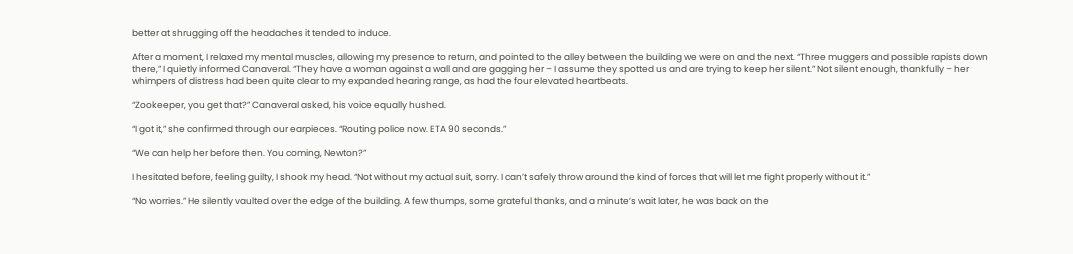better at shrugging off the headaches it tended to induce.

After a moment, I relaxed my mental muscles, allowing my presence to return, and pointed to the alley between the building we were on and the next. “Three muggers and possible rapists down there,” I quietly informed Canaveral. “They have a woman against a wall and are gagging her – I assume they spotted us and are trying to keep her silent.” Not silent enough, thankfully – her whimpers of distress had been quite clear to my expanded hearing range, as had the four elevated heartbeats.

“Zookeeper, you get that?” Canaveral asked, his voice equally hushed.

“I got it,” she confirmed through our earpieces. “Routing police now. ETA 90 seconds.”

“We can help her before then. You coming, Newton?”

I hesitated before, feeling guilty, I shook my head. “Not without my actual suit, sorry. I can’t safely throw around the kind of forces that will let me fight properly without it.”

“No worries.” He silently vaulted over the edge of the building. A few thumps, some grateful thanks, and a minute’s wait later, he was back on the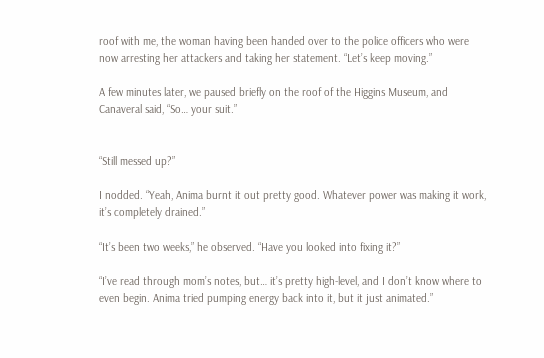roof with me, the woman having been handed over to the police officers who were now arresting her attackers and taking her statement. “Let’s keep moving.”

A few minutes later, we paused briefly on the roof of the Higgins Museum, and Canaveral said, “So… your suit.”


“Still messed up?”

I nodded. “Yeah, Anima burnt it out pretty good. Whatever power was making it work, it’s completely drained.”

“It’s been two weeks,” he observed. “Have you looked into fixing it?”

“I’ve read through mom’s notes, but… it’s pretty high-level, and I don’t know where to even begin. Anima tried pumping energy back into it, but it just animated.”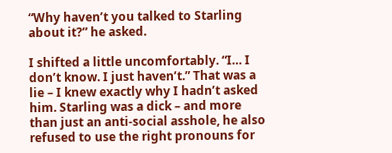“Why haven’t you talked to Starling about it?” he asked.

I shifted a little uncomfortably. “I… I don’t know. I just haven’t.” That was a lie – I knew exactly why I hadn’t asked him. Starling was a dick – and more than just an anti-social asshole, he also refused to use the right pronouns for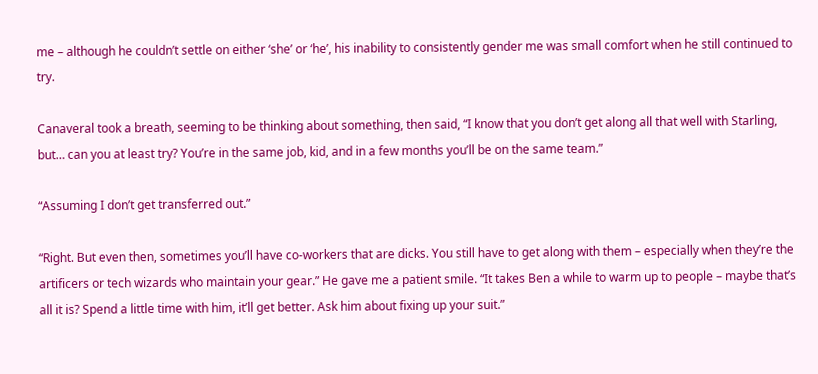me – although he couldn’t settle on either ‘she’ or ‘he’, his inability to consistently gender me was small comfort when he still continued to try.

Canaveral took a breath, seeming to be thinking about something, then said, “I know that you don’t get along all that well with Starling, but… can you at least try? You’re in the same job, kid, and in a few months you’ll be on the same team.”

“Assuming I don’t get transferred out.”

“Right. But even then, sometimes you’ll have co-workers that are dicks. You still have to get along with them – especially when they’re the artificers or tech wizards who maintain your gear.” He gave me a patient smile. “It takes Ben a while to warm up to people – maybe that’s all it is? Spend a little time with him, it’ll get better. Ask him about fixing up your suit.”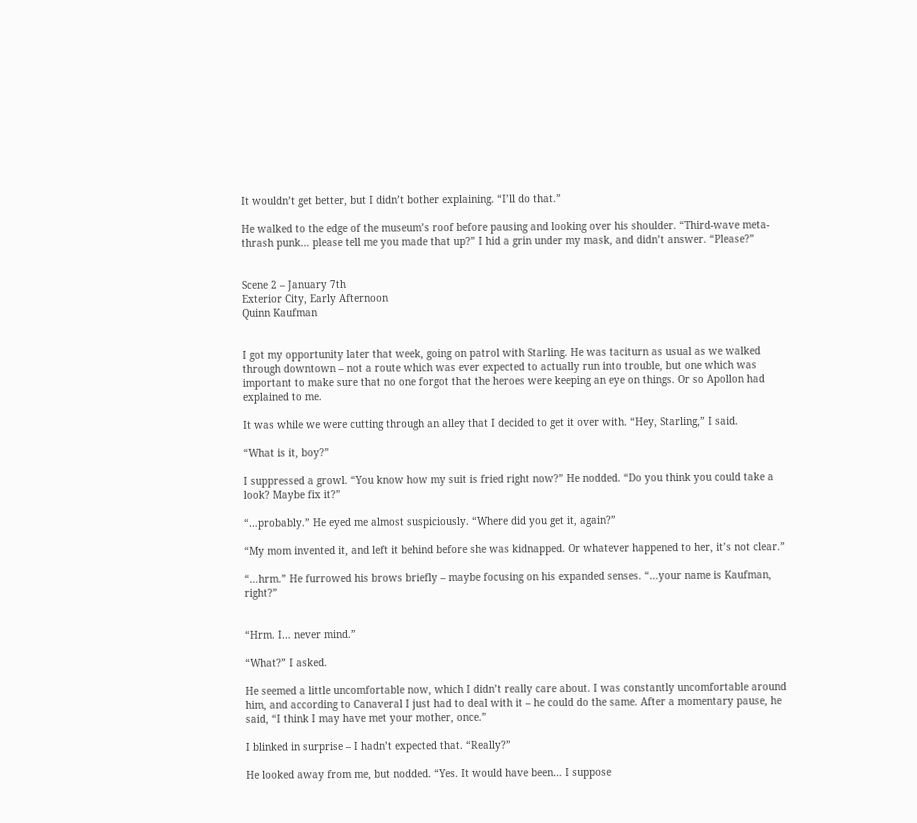It wouldn’t get better, but I didn’t bother explaining. “I’ll do that.”

He walked to the edge of the museum’s roof before pausing and looking over his shoulder. “Third-wave meta-thrash punk… please tell me you made that up?” I hid a grin under my mask, and didn’t answer. “Please?”


Scene 2 – January 7th
Exterior City, Early Afternoon
Quinn Kaufman


I got my opportunity later that week, going on patrol with Starling. He was taciturn as usual as we walked through downtown – not a route which was ever expected to actually run into trouble, but one which was important to make sure that no one forgot that the heroes were keeping an eye on things. Or so Apollon had explained to me.

It was while we were cutting through an alley that I decided to get it over with. “Hey, Starling,” I said.

“What is it, boy?”

I suppressed a growl. “You know how my suit is fried right now?” He nodded. “Do you think you could take a look? Maybe fix it?”

“…probably.” He eyed me almost suspiciously. “Where did you get it, again?”

“My mom invented it, and left it behind before she was kidnapped. Or whatever happened to her, it’s not clear.”

“…hrm.” He furrowed his brows briefly – maybe focusing on his expanded senses. “…your name is Kaufman, right?”


“Hrm. I… never mind.”

“What?” I asked.

He seemed a little uncomfortable now, which I didn’t really care about. I was constantly uncomfortable around him, and according to Canaveral I just had to deal with it – he could do the same. After a momentary pause, he said, “I think I may have met your mother, once.”

I blinked in surprise – I hadn’t expected that. “Really?”

He looked away from me, but nodded. “Yes. It would have been… I suppose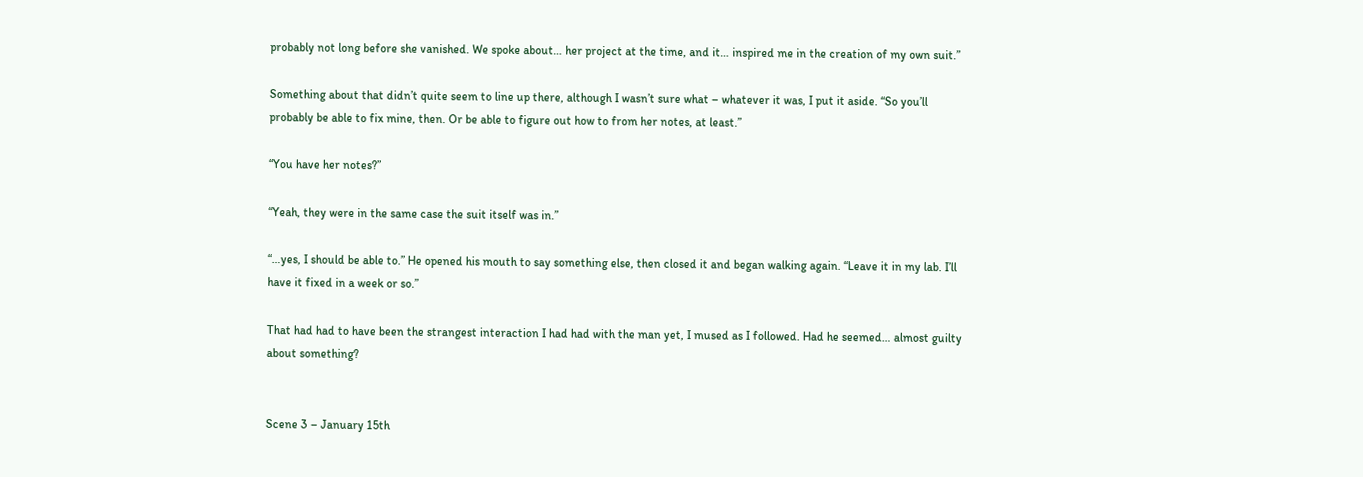probably not long before she vanished. We spoke about… her project at the time, and it… inspired me in the creation of my own suit.”

Something about that didn’t quite seem to line up there, although I wasn’t sure what – whatever it was, I put it aside. “So you’ll probably be able to fix mine, then. Or be able to figure out how to from her notes, at least.”

“You have her notes?”

“Yeah, they were in the same case the suit itself was in.”

“…yes, I should be able to.” He opened his mouth to say something else, then closed it and began walking again. “Leave it in my lab. I’ll have it fixed in a week or so.”

That had had to have been the strangest interaction I had had with the man yet, I mused as I followed. Had he seemed… almost guilty about something?


Scene 3 – January 15th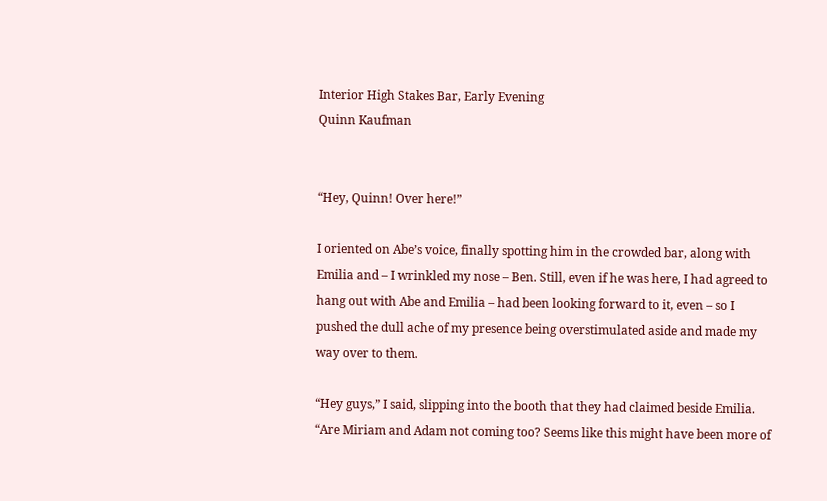Interior High Stakes Bar, Early Evening
Quinn Kaufman


“Hey, Quinn! Over here!”

I oriented on Abe’s voice, finally spotting him in the crowded bar, along with Emilia and – I wrinkled my nose – Ben. Still, even if he was here, I had agreed to hang out with Abe and Emilia – had been looking forward to it, even – so I pushed the dull ache of my presence being overstimulated aside and made my way over to them.

“Hey guys,” I said, slipping into the booth that they had claimed beside Emilia. “Are Miriam and Adam not coming too? Seems like this might have been more of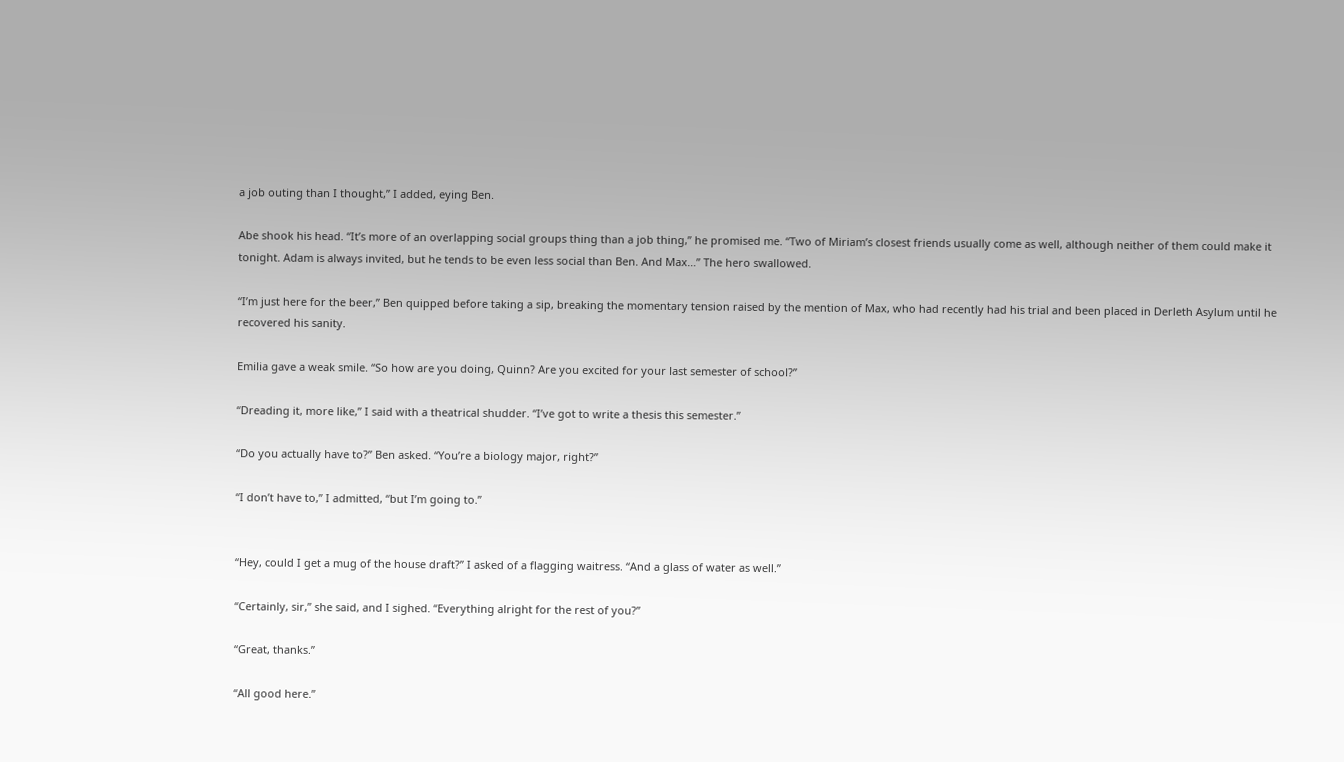a job outing than I thought,” I added, eying Ben.

Abe shook his head. “It’s more of an overlapping social groups thing than a job thing,” he promised me. “Two of Miriam’s closest friends usually come as well, although neither of them could make it tonight. Adam is always invited, but he tends to be even less social than Ben. And Max…” The hero swallowed.

“I’m just here for the beer,” Ben quipped before taking a sip, breaking the momentary tension raised by the mention of Max, who had recently had his trial and been placed in Derleth Asylum until he recovered his sanity.

Emilia gave a weak smile. “So how are you doing, Quinn? Are you excited for your last semester of school?”

“Dreading it, more like,” I said with a theatrical shudder. “I’ve got to write a thesis this semester.”

“Do you actually have to?” Ben asked. “You’re a biology major, right?”

“I don’t have to,” I admitted, “but I’m going to.”


“Hey, could I get a mug of the house draft?” I asked of a flagging waitress. “And a glass of water as well.”

“Certainly, sir,” she said, and I sighed. “Everything alright for the rest of you?”

“Great, thanks.”

“All good here.”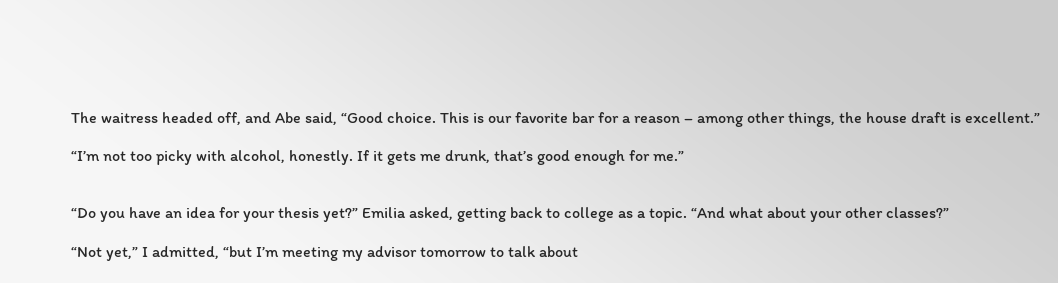The waitress headed off, and Abe said, “Good choice. This is our favorite bar for a reason – among other things, the house draft is excellent.”

“I’m not too picky with alcohol, honestly. If it gets me drunk, that’s good enough for me.”


“Do you have an idea for your thesis yet?” Emilia asked, getting back to college as a topic. “And what about your other classes?”

“Not yet,” I admitted, “but I’m meeting my advisor tomorrow to talk about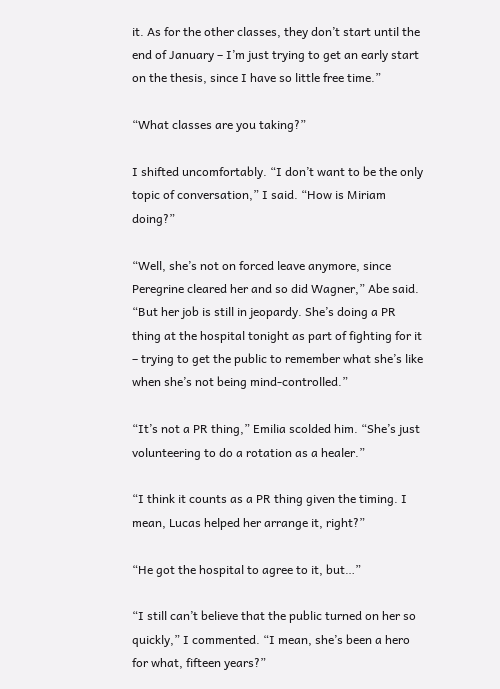it. As for the other classes, they don’t start until the end of January – I’m just trying to get an early start on the thesis, since I have so little free time.”

“What classes are you taking?”

I shifted uncomfortably. “I don’t want to be the only topic of conversation,” I said. “How is Miriam doing?”

“Well, she’s not on forced leave anymore, since Peregrine cleared her and so did Wagner,” Abe said. “But her job is still in jeopardy. She’s doing a PR thing at the hospital tonight as part of fighting for it – trying to get the public to remember what she’s like when she’s not being mind-controlled.”

“It’s not a PR thing,” Emilia scolded him. “She’s just volunteering to do a rotation as a healer.”

“I think it counts as a PR thing given the timing. I mean, Lucas helped her arrange it, right?”

“He got the hospital to agree to it, but…”

“I still can’t believe that the public turned on her so quickly,” I commented. “I mean, she’s been a hero for what, fifteen years?”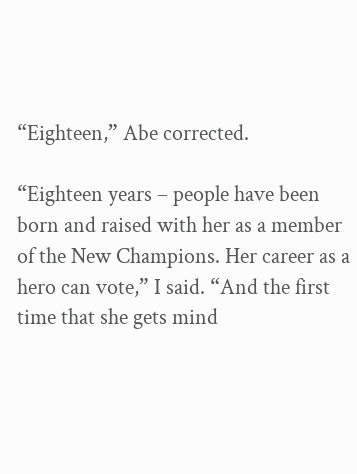“Eighteen,” Abe corrected.

“Eighteen years – people have been born and raised with her as a member of the New Champions. Her career as a hero can vote,” I said. “And the first time that she gets mind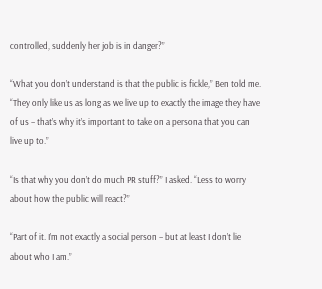controlled, suddenly her job is in danger?”

“What you don’t understand is that the public is fickle,” Ben told me. “They only like us as long as we live up to exactly the image they have of us – that’s why it’s important to take on a persona that you can live up to.”

“Is that why you don’t do much PR stuff?” I asked. “Less to worry about how the public will react?”

“Part of it. I’m not exactly a social person – but at least I don’t lie about who I am.”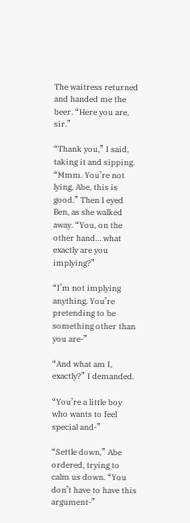The waitress returned and handed me the beer. “Here you are, sir.”

“Thank you,” I said, taking it and sipping. “Mmm. You’re not lying, Abe, this is good.” Then I eyed Ben, as she walked away. “You, on the other hand… what exactly are you implying?”

“I’m not implying anything. You’re pretending to be something other than you are-”

“And what am I, exactly?” I demanded.

“You’re a little boy who wants to feel special and-”

“Settle down,” Abe ordered, trying to calm us down. “You don’t have to have this argument-”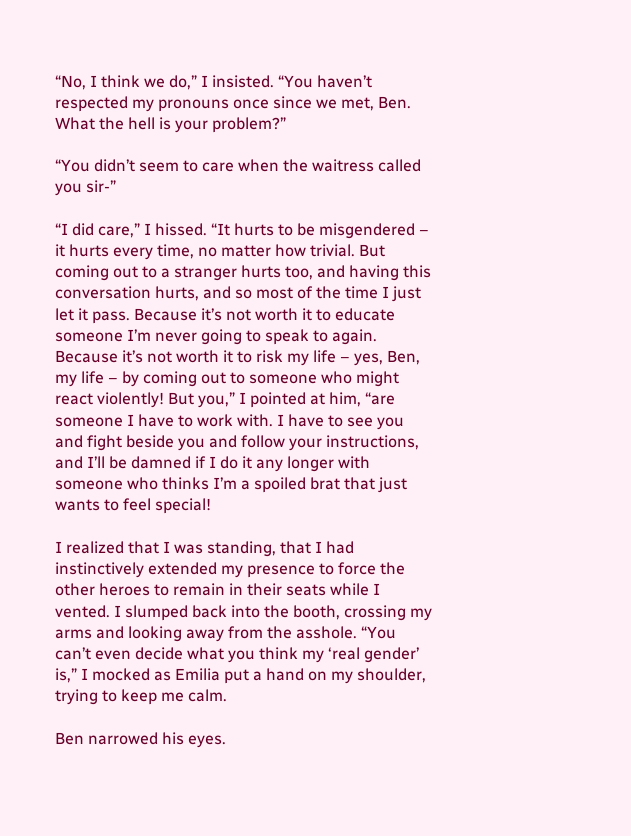“No, I think we do,” I insisted. “You haven’t respected my pronouns once since we met, Ben. What the hell is your problem?”

“You didn’t seem to care when the waitress called you sir-”

“I did care,” I hissed. “It hurts to be misgendered – it hurts every time, no matter how trivial. But coming out to a stranger hurts too, and having this conversation hurts, and so most of the time I just let it pass. Because it’s not worth it to educate someone I’m never going to speak to again. Because it’s not worth it to risk my life – yes, Ben, my life – by coming out to someone who might react violently! But you,” I pointed at him, “are someone I have to work with. I have to see you and fight beside you and follow your instructions, and I’ll be damned if I do it any longer with someone who thinks I’m a spoiled brat that just wants to feel special!

I realized that I was standing, that I had instinctively extended my presence to force the other heroes to remain in their seats while I vented. I slumped back into the booth, crossing my arms and looking away from the asshole. “You can’t even decide what you think my ‘real gender’ is,” I mocked as Emilia put a hand on my shoulder, trying to keep me calm.

Ben narrowed his eyes.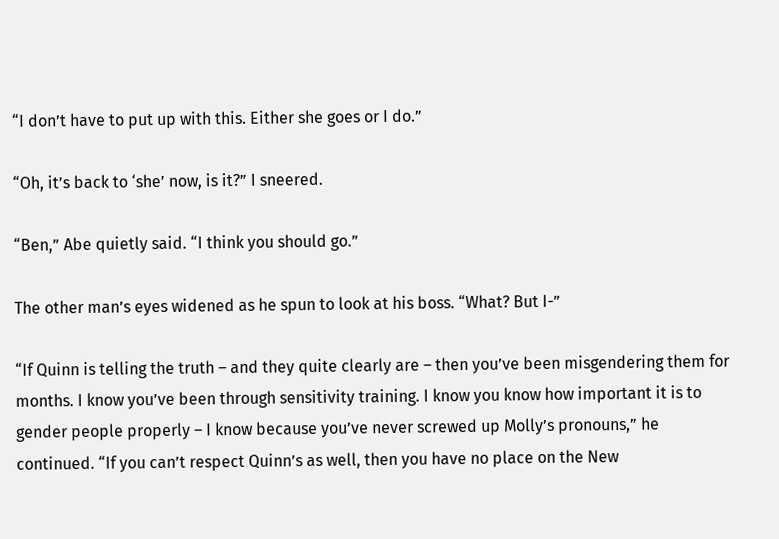“I don’t have to put up with this. Either she goes or I do.”

“Oh, it’s back to ‘she’ now, is it?” I sneered.

“Ben,” Abe quietly said. “I think you should go.”

The other man’s eyes widened as he spun to look at his boss. “What? But I-”

“If Quinn is telling the truth – and they quite clearly are – then you’ve been misgendering them for months. I know you’ve been through sensitivity training. I know you know how important it is to gender people properly – I know because you’ve never screwed up Molly’s pronouns,” he continued. “If you can’t respect Quinn’s as well, then you have no place on the New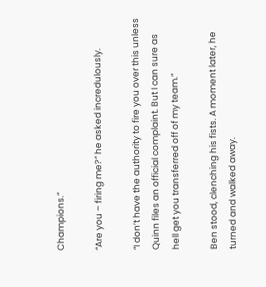Champions.”

“Are you – firing me?” he asked incredulously.

“I don’t have the authority to fire you over this unless Quinn files an official complaint. But I can sure as hell get you transferred off of my team.”

Ben stood, clenching his fists. A moment later, he turned and walked away.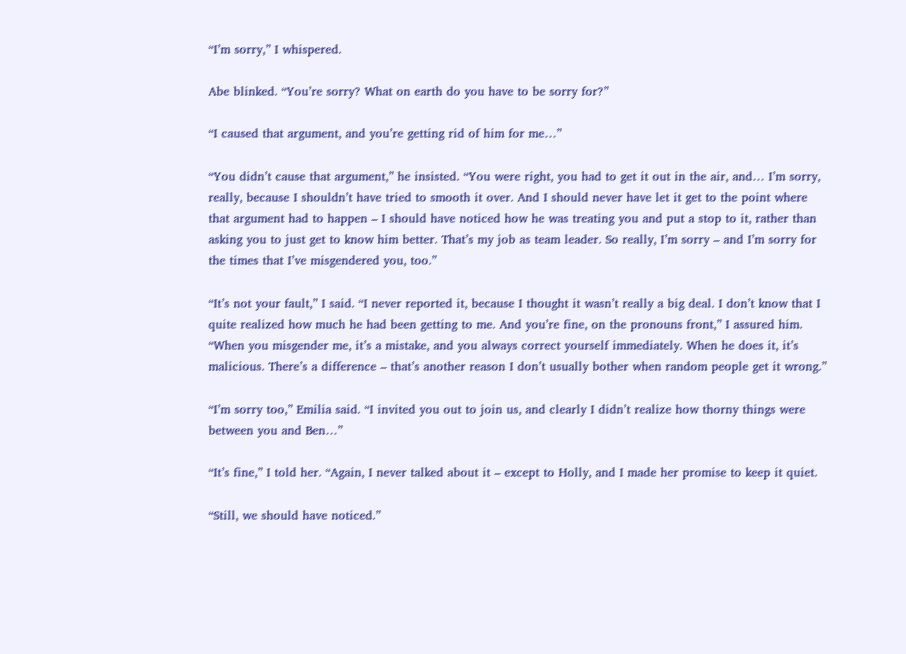“I’m sorry,” I whispered.

Abe blinked. “You’re sorry? What on earth do you have to be sorry for?”

“I caused that argument, and you’re getting rid of him for me…”

“You didn’t cause that argument,” he insisted. “You were right, you had to get it out in the air, and… I’m sorry, really, because I shouldn’t have tried to smooth it over. And I should never have let it get to the point where that argument had to happen – I should have noticed how he was treating you and put a stop to it, rather than asking you to just get to know him better. That’s my job as team leader. So really, I’m sorry – and I’m sorry for the times that I’ve misgendered you, too.”

“It’s not your fault,” I said. “I never reported it, because I thought it wasn’t really a big deal. I don’t know that I quite realized how much he had been getting to me. And you’re fine, on the pronouns front,” I assured him. “When you misgender me, it’s a mistake, and you always correct yourself immediately. When he does it, it’s malicious. There’s a difference – that’s another reason I don’t usually bother when random people get it wrong.”

“I’m sorry too,” Emilia said. “I invited you out to join us, and clearly I didn’t realize how thorny things were between you and Ben…”

“It’s fine,” I told her. “Again, I never talked about it – except to Holly, and I made her promise to keep it quiet.

“Still, we should have noticed.”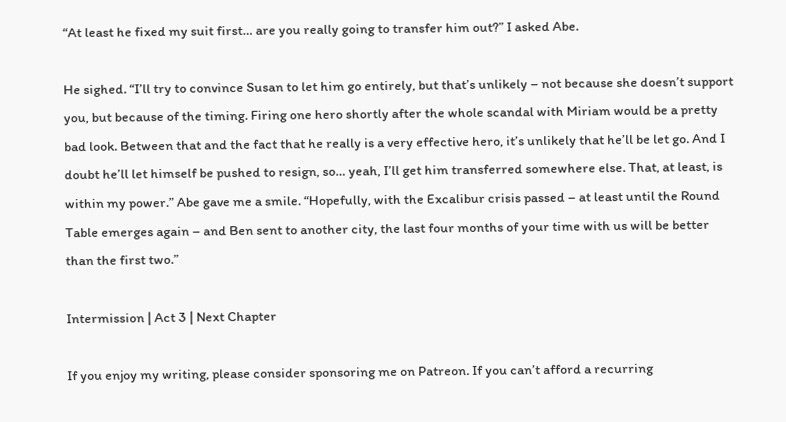“At least he fixed my suit first… are you really going to transfer him out?” I asked Abe.

He sighed. “I’ll try to convince Susan to let him go entirely, but that’s unlikely – not because she doesn’t support you, but because of the timing. Firing one hero shortly after the whole scandal with Miriam would be a pretty bad look. Between that and the fact that he really is a very effective hero, it’s unlikely that he’ll be let go. And I doubt he’ll let himself be pushed to resign, so… yeah, I’ll get him transferred somewhere else. That, at least, is within my power.” Abe gave me a smile. “Hopefully, with the Excalibur crisis passed – at least until the Round Table emerges again – and Ben sent to another city, the last four months of your time with us will be better than the first two.”

Intermission | Act 3 | Next Chapter

If you enjoy my writing, please consider sponsoring me on Patreon. If you can’t afford a recurring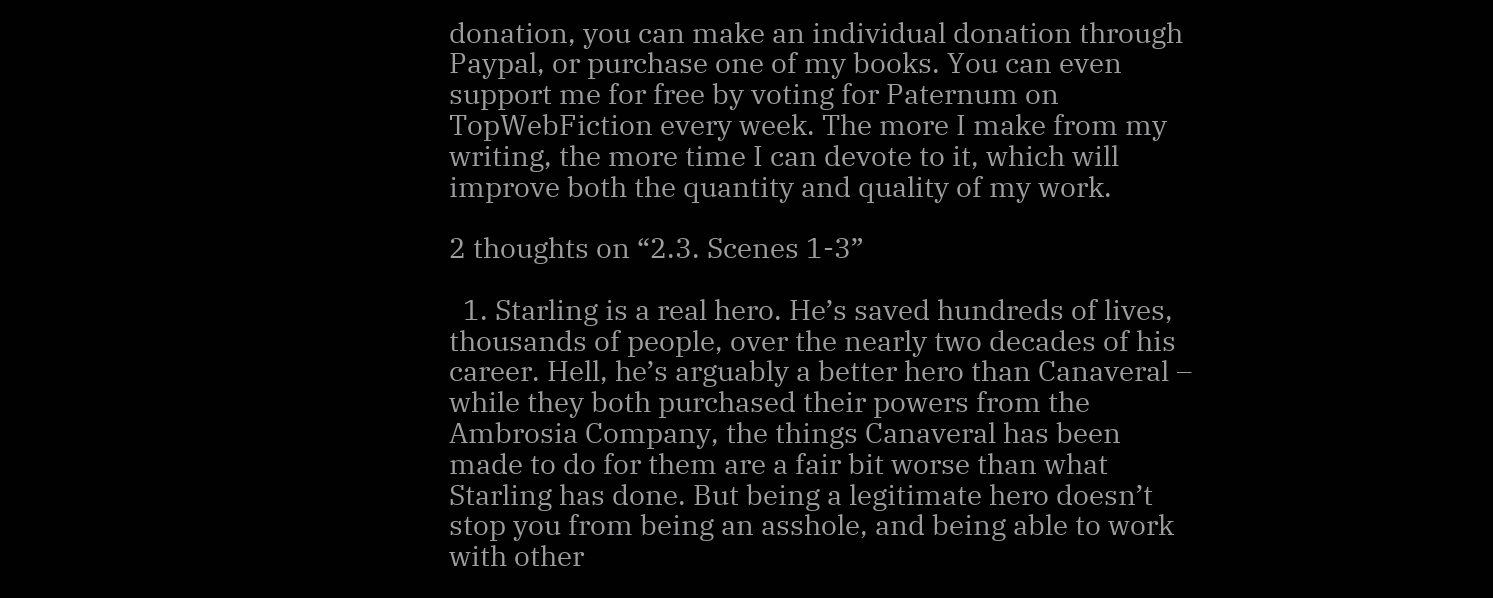donation, you can make an individual donation through Paypal, or purchase one of my books. You can even support me for free by voting for Paternum on TopWebFiction every week. The more I make from my writing, the more time I can devote to it, which will improve both the quantity and quality of my work.

2 thoughts on “2.3. Scenes 1-3”

  1. Starling is a real hero. He’s saved hundreds of lives, thousands of people, over the nearly two decades of his career. Hell, he’s arguably a better hero than Canaveral – while they both purchased their powers from the Ambrosia Company, the things Canaveral has been made to do for them are a fair bit worse than what Starling has done. But being a legitimate hero doesn’t stop you from being an asshole, and being able to work with other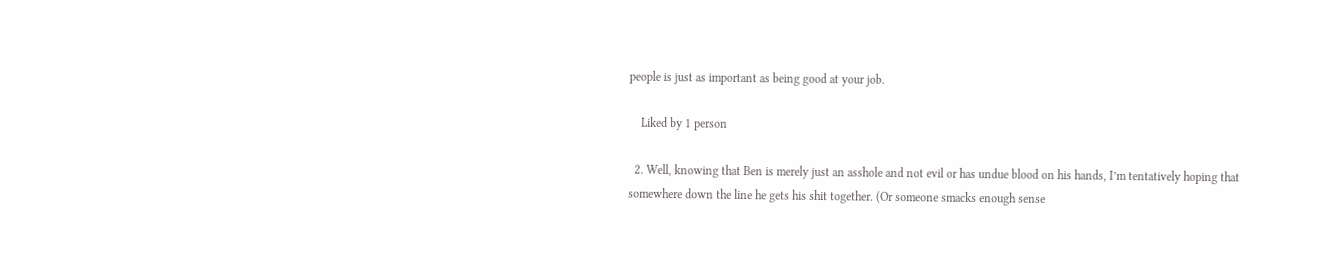people is just as important as being good at your job.

    Liked by 1 person

  2. Well, knowing that Ben is merely just an asshole and not evil or has undue blood on his hands, I’m tentatively hoping that somewhere down the line he gets his shit together. (Or someone smacks enough sense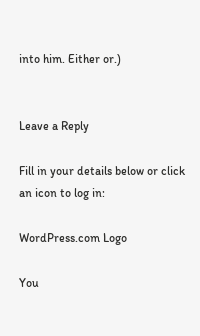into him. Either or.)


Leave a Reply

Fill in your details below or click an icon to log in:

WordPress.com Logo

You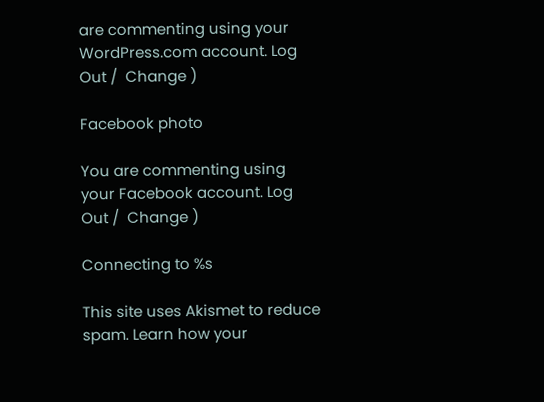are commenting using your WordPress.com account. Log Out /  Change )

Facebook photo

You are commenting using your Facebook account. Log Out /  Change )

Connecting to %s

This site uses Akismet to reduce spam. Learn how your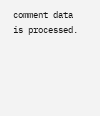comment data is processed.